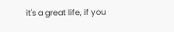it's a great life, if you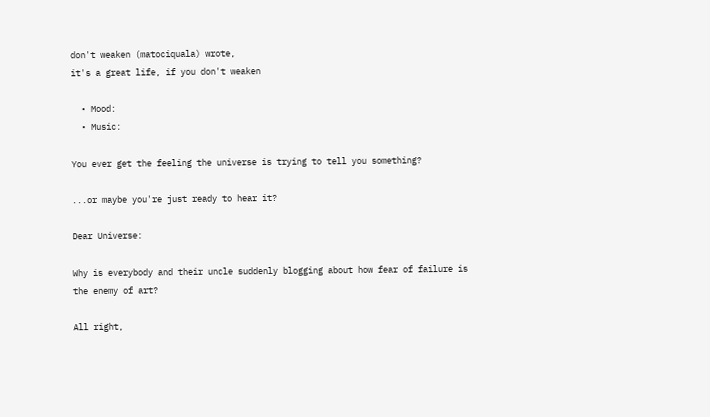don't weaken (matociquala) wrote,
it's a great life, if you don't weaken

  • Mood:
  • Music:

You ever get the feeling the universe is trying to tell you something?

...or maybe you're just ready to hear it?

Dear Universe:

Why is everybody and their uncle suddenly blogging about how fear of failure is the enemy of art?

All right,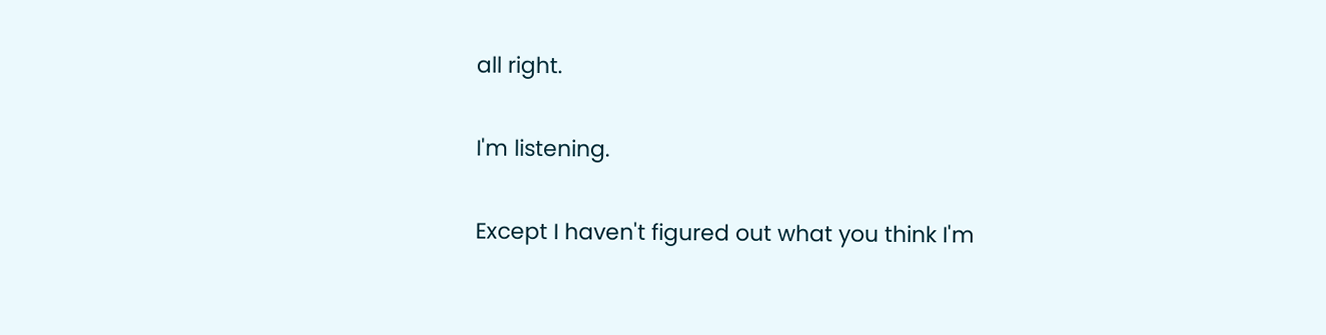all right.

I'm listening.

Except I haven't figured out what you think I'm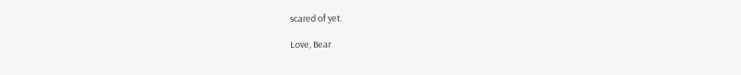scared of yet.

Love, Bear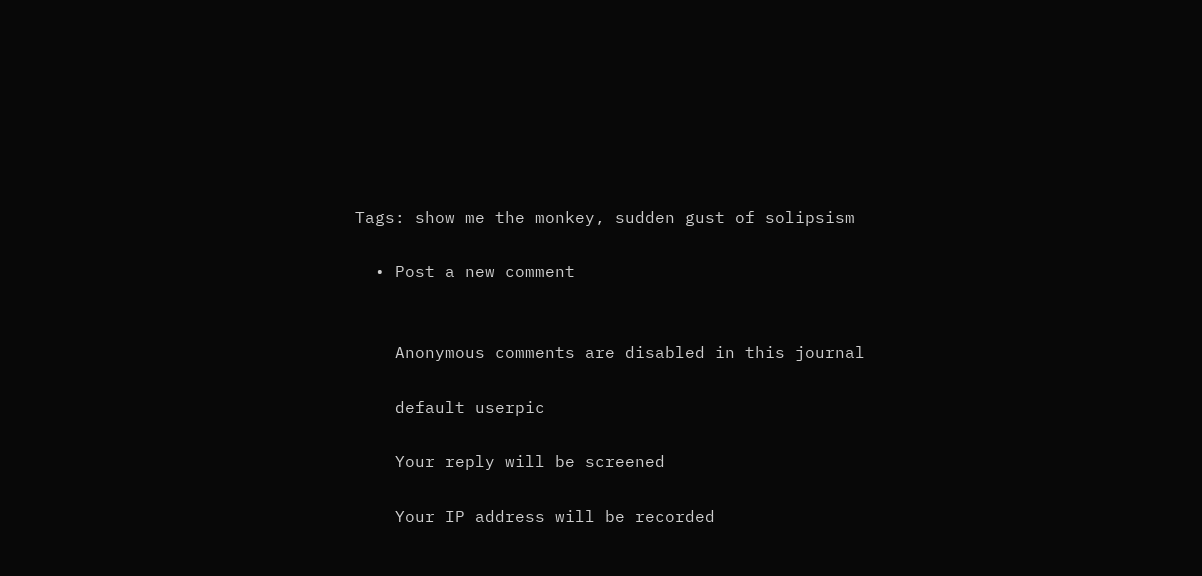Tags: show me the monkey, sudden gust of solipsism

  • Post a new comment


    Anonymous comments are disabled in this journal

    default userpic

    Your reply will be screened

    Your IP address will be recorded